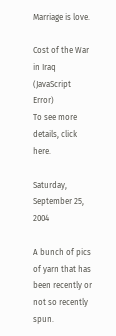Marriage is love.

Cost of the War in Iraq
(JavaScript Error)
To see more details, click here.

Saturday, September 25, 2004

A bunch of pics of yarn that has been recently or not so recently spun.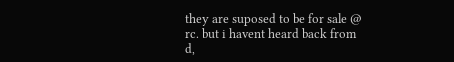they are suposed to be for sale @ rc. but i havent heard back from d,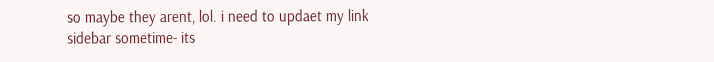so maybe they arent, lol. i need to updaet my link sidebar sometime- its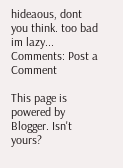hideaous, dont you think. too bad im lazy...
Comments: Post a Comment

This page is powered by Blogger. Isn't yours?